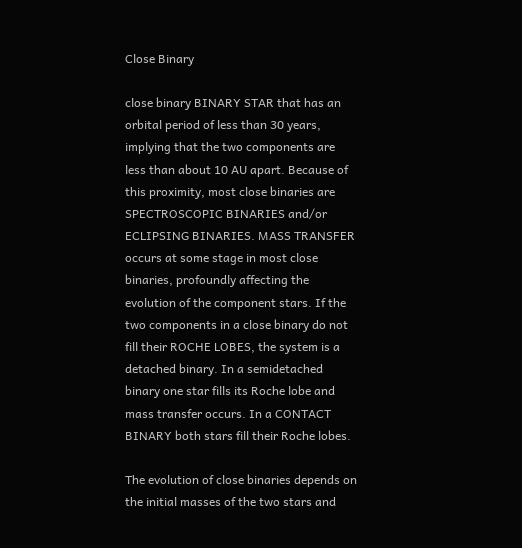Close Binary

close binary BINARY STAR that has an orbital period of less than 30 years, implying that the two components are less than about 10 AU apart. Because of this proximity, most close binaries are SPECTROSCOPIC BINARIES and/or ECLIPSING BINARIES. MASS TRANSFER occurs at some stage in most close binaries, profoundly affecting the evolution of the component stars. If the two components in a close binary do not fill their ROCHE LOBES, the system is a detached binary. In a semidetached binary one star fills its Roche lobe and mass transfer occurs. In a CONTACT BINARY both stars fill their Roche lobes.

The evolution of close binaries depends on the initial masses of the two stars and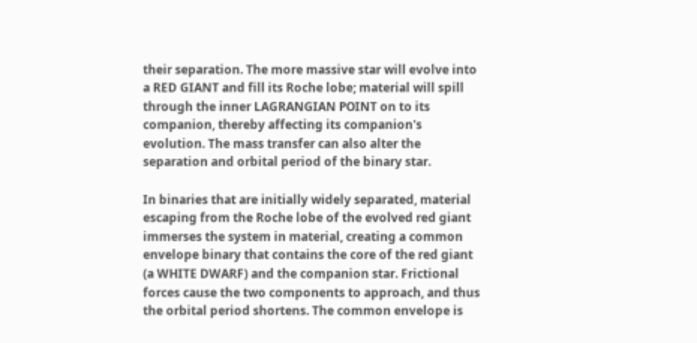their separation. The more massive star will evolve into a RED GIANT and fill its Roche lobe; material will spill through the inner LAGRANGIAN POINT on to its companion, thereby affecting its companion's evolution. The mass transfer can also alter the separation and orbital period of the binary star.

In binaries that are initially widely separated, material escaping from the Roche lobe of the evolved red giant immerses the system in material, creating a common envelope binary that contains the core of the red giant (a WHITE DWARF) and the companion star. Frictional forces cause the two components to approach, and thus the orbital period shortens. The common envelope is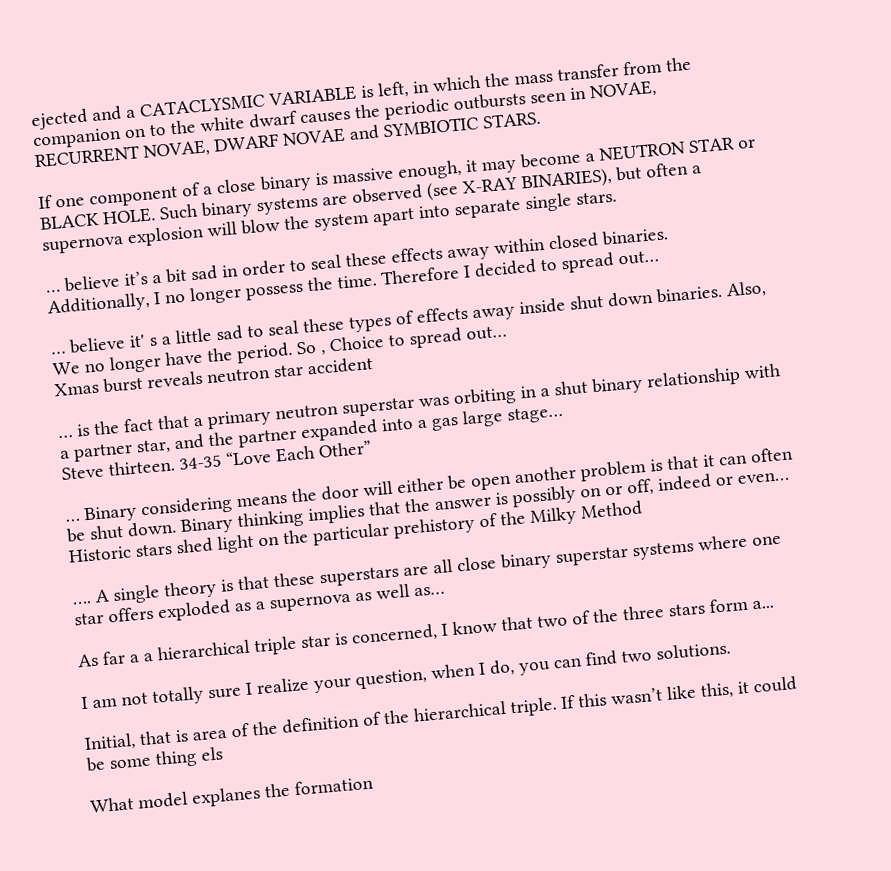ejected and a CATACLYSMIC VARIABLE is left, in which the mass transfer from the companion on to the white dwarf causes the periodic outbursts seen in NOVAE, RECURRENT NOVAE, DWARF NOVAE and SYMBIOTIC STARS.

If one component of a close binary is massive enough, it may become a NEUTRON STAR or BLACK HOLE. Such binary systems are observed (see X-RAY BINARIES), but often a supernova explosion will blow the system apart into separate single stars.

… believe it’s a bit sad in order to seal these effects away within closed binaries. Additionally, I no longer possess the time. Therefore I decided to spread out…

… believe it' s a little sad to seal these types of effects away inside shut down binaries. Also, We no longer have the period. So , Choice to spread out…
Xmas burst reveals neutron star accident

… is the fact that a primary neutron superstar was orbiting in a shut binary relationship with a partner star, and the partner expanded into a gas large stage…
Steve thirteen. 34-35 “Love Each Other”

… Binary considering means the door will either be open another problem is that it can often be shut down. Binary thinking implies that the answer is possibly on or off, indeed or even…
Historic stars shed light on the particular prehistory of the Milky Method

…. A single theory is that these superstars are all close binary superstar systems where one star offers exploded as a supernova as well as…

As far a a hierarchical triple star is concerned, I know that two of the three stars form a...

I am not totally sure I realize your question, when I do, you can find two solutions.

Initial, that is area of the definition of the hierarchical triple. If this wasn’t like this, it could be some thing els

What model explanes the formation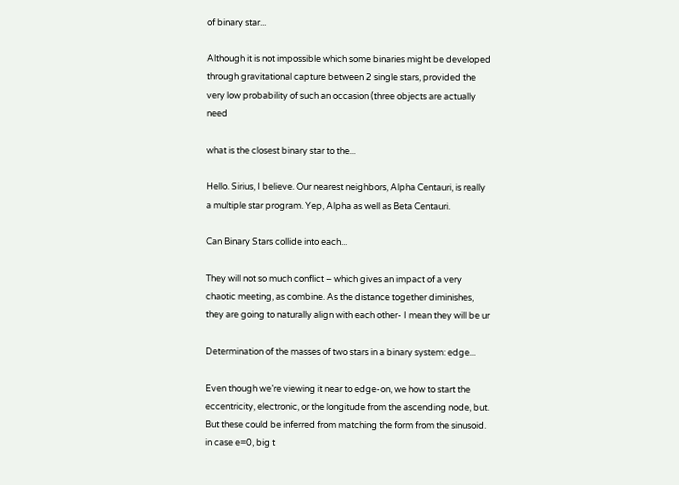of binary star...

Although it is not impossible which some binaries might be developed through gravitational capture between 2 single stars, provided the very low probability of such an occasion (three objects are actually need

what is the closest binary star to the...

Hello. Sirius, I believe. Our nearest neighbors, Alpha Centauri, is really a multiple star program. Yep, Alpha as well as Beta Centauri.

Can Binary Stars collide into each...

They will not so much conflict – which gives an impact of a very chaotic meeting, as combine. As the distance together diminishes, they are going to naturally align with each other- I mean they will be ur

Determination of the masses of two stars in a binary system: edge...

Even though we’re viewing it near to edge-on, we how to start the eccentricity, electronic, or the longitude from the ascending node, but. But these could be inferred from matching the form from the sinusoid. in case e=0, big t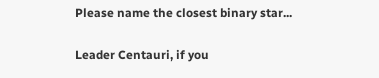Please name the closest binary star...

Leader Centauri, if you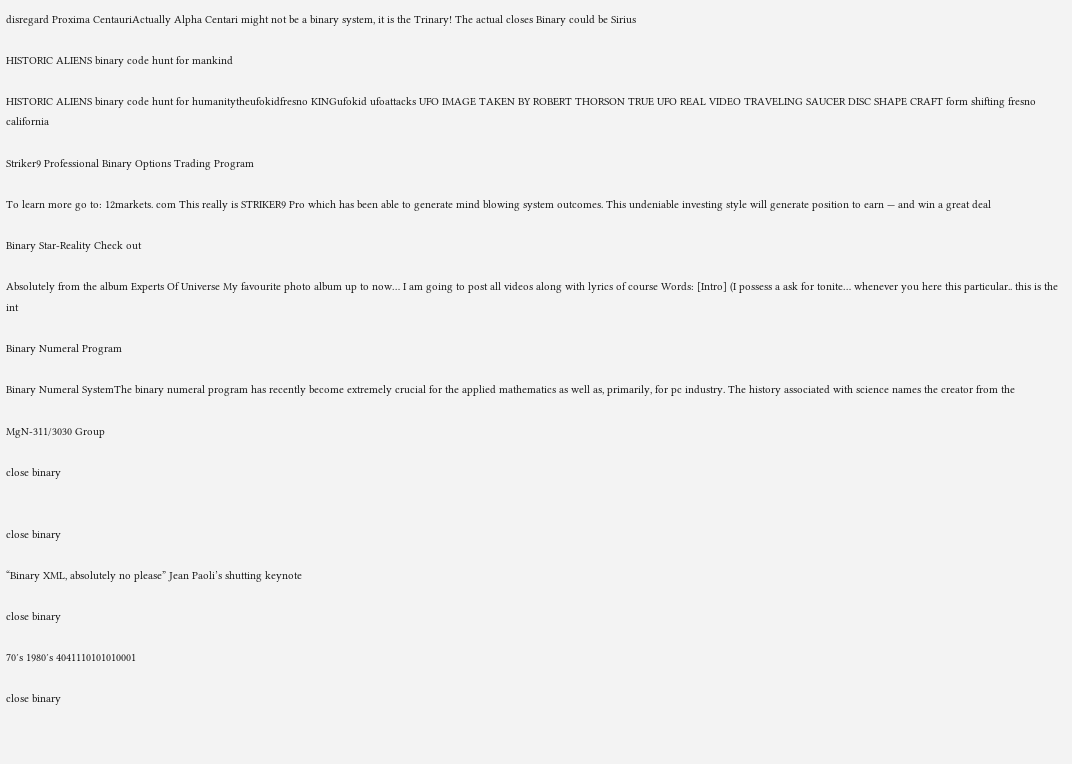disregard Proxima CentauriActually Alpha Centari might not be a binary system, it is the Trinary! The actual closes Binary could be Sirius

HISTORIC ALIENS binary code hunt for mankind

HISTORIC ALIENS binary code hunt for humanitytheufokidfresno KINGufokid ufoattacks UFO IMAGE TAKEN BY ROBERT THORSON TRUE UFO REAL VIDEO TRAVELING SAUCER DISC SHAPE CRAFT form shifting fresno california

Striker9 Professional Binary Options Trading Program

To learn more go to: 12markets. com This really is STRIKER9 Pro which has been able to generate mind blowing system outcomes. This undeniable investing style will generate position to earn — and win a great deal

Binary Star-Reality Check out

Absolutely from the album Experts Of Universe My favourite photo album up to now… I am going to post all videos along with lyrics of course Words: [Intro] (I possess a ask for tonite… whenever you here this particular.. this is the int

Binary Numeral Program

Binary Numeral SystemThe binary numeral program has recently become extremely crucial for the applied mathematics as well as, primarily, for pc industry. The history associated with science names the creator from the

MgN-311/3030 Group

close binary


close binary

“Binary XML, absolutely no please” Jean Paoli’s shutting keynote

close binary

70′s 1980′s 4041110101010001

close binary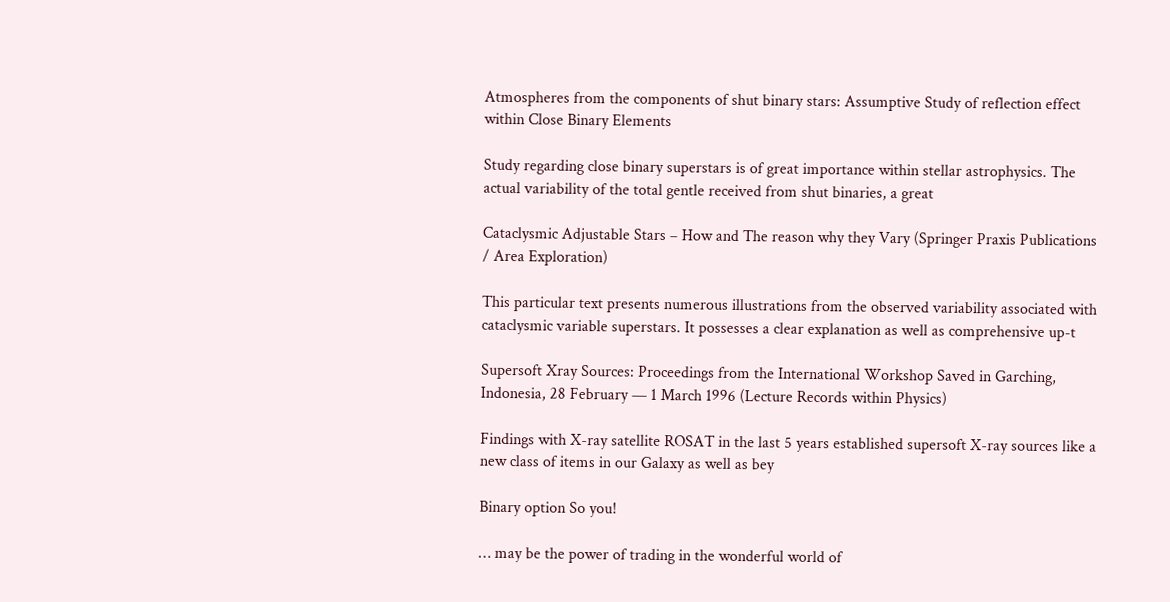Atmospheres from the components of shut binary stars: Assumptive Study of reflection effect within Close Binary Elements

Study regarding close binary superstars is of great importance within stellar astrophysics. The actual variability of the total gentle received from shut binaries, a great

Cataclysmic Adjustable Stars – How and The reason why they Vary (Springer Praxis Publications / Area Exploration)

This particular text presents numerous illustrations from the observed variability associated with cataclysmic variable superstars. It possesses a clear explanation as well as comprehensive up-t

Supersoft Xray Sources: Proceedings from the International Workshop Saved in Garching, Indonesia, 28 February — 1 March 1996 (Lecture Records within Physics)

Findings with X-ray satellite ROSAT in the last 5 years established supersoft X-ray sources like a new class of items in our Galaxy as well as bey

Binary option So you!

… may be the power of trading in the wonderful world of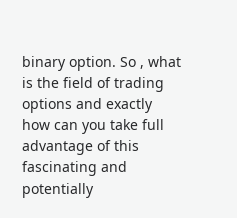binary option. So , what is the field of trading options and exactly how can you take full advantage of this fascinating and potentially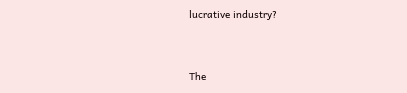lucrative industry?


The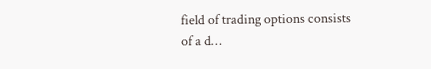field of trading options consists of a d…